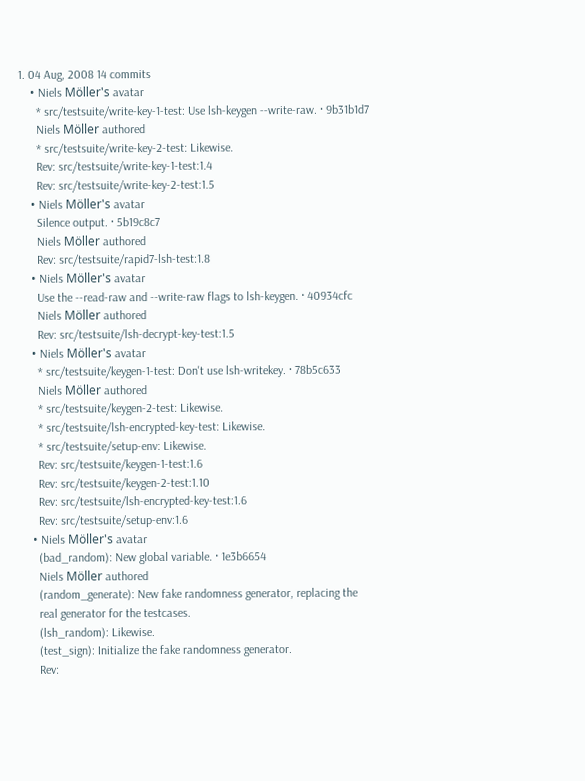1. 04 Aug, 2008 14 commits
    • Niels Möller's avatar
      * src/testsuite/write-key-1-test: Use lsh-keygen --write-raw. · 9b31b1d7
      Niels Möller authored
      * src/testsuite/write-key-2-test: Likewise.
      Rev: src/testsuite/write-key-1-test:1.4
      Rev: src/testsuite/write-key-2-test:1.5
    • Niels Möller's avatar
      Silence output. · 5b19c8c7
      Niels Möller authored
      Rev: src/testsuite/rapid7-lsh-test:1.8
    • Niels Möller's avatar
      Use the --read-raw and --write-raw flags to lsh-keygen. · 40934cfc
      Niels Möller authored
      Rev: src/testsuite/lsh-decrypt-key-test:1.5
    • Niels Möller's avatar
      * src/testsuite/keygen-1-test: Don't use lsh-writekey. · 78b5c633
      Niels Möller authored
      * src/testsuite/keygen-2-test: Likewise.
      * src/testsuite/lsh-encrypted-key-test: Likewise.
      * src/testsuite/setup-env: Likewise.
      Rev: src/testsuite/keygen-1-test:1.6
      Rev: src/testsuite/keygen-2-test:1.10
      Rev: src/testsuite/lsh-encrypted-key-test:1.6
      Rev: src/testsuite/setup-env:1.6
    • Niels Möller's avatar
      (bad_random): New global variable. · 1e3b6654
      Niels Möller authored
      (random_generate): New fake randomness generator, replacing the
      real generator for the testcases.
      (lsh_random): Likewise.
      (test_sign): Initialize the fake randomness generator.
      Rev: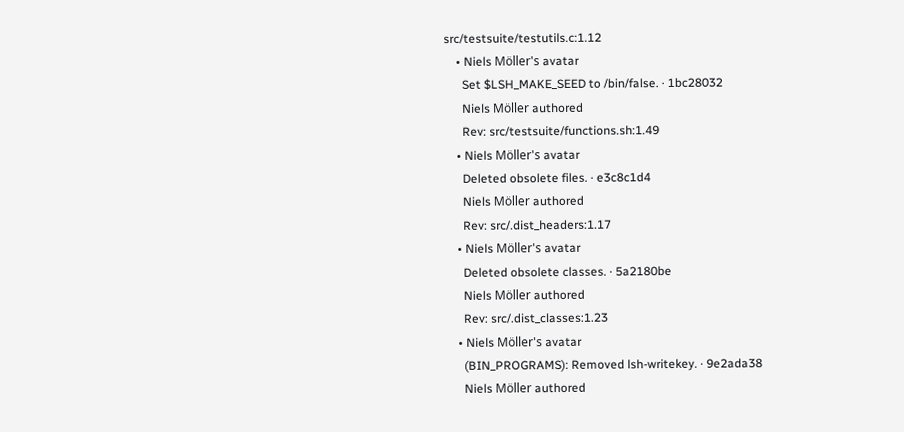src/testsuite/testutils.c:1.12
    • Niels Möller's avatar
      Set $LSH_MAKE_SEED to /bin/false. · 1bc28032
      Niels Möller authored
      Rev: src/testsuite/functions.sh:1.49
    • Niels Möller's avatar
      Deleted obsolete files. · e3c8c1d4
      Niels Möller authored
      Rev: src/.dist_headers:1.17
    • Niels Möller's avatar
      Deleted obsolete classes. · 5a2180be
      Niels Möller authored
      Rev: src/.dist_classes:1.23
    • Niels Möller's avatar
      (BIN_PROGRAMS): Removed lsh-writekey. · 9e2ada38
      Niels Möller authored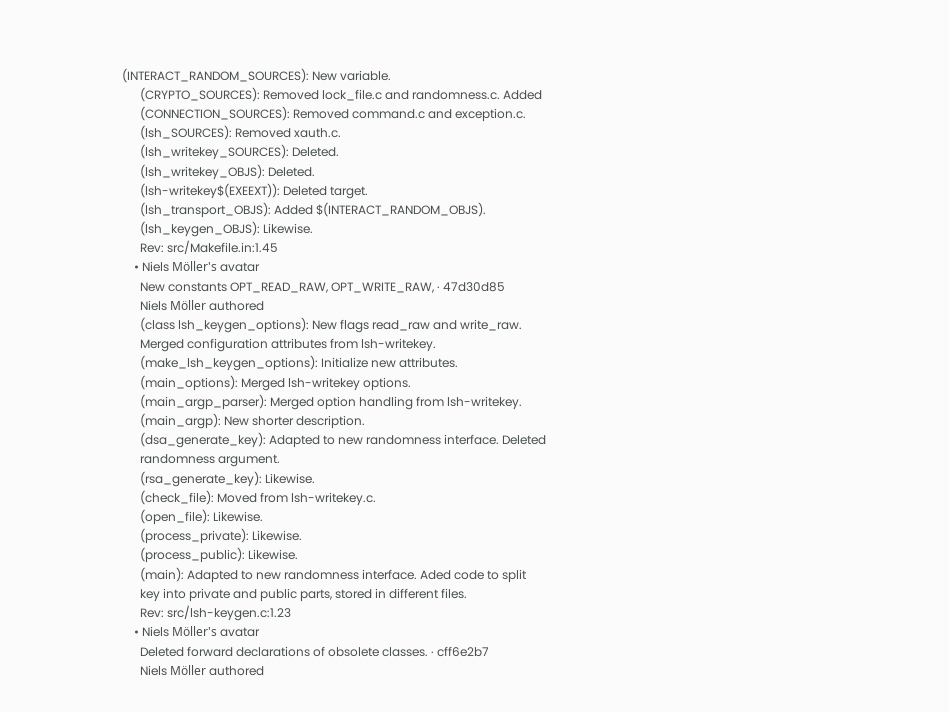(INTERACT_RANDOM_SOURCES): New variable.
      (CRYPTO_SOURCES): Removed lock_file.c and randomness.c. Added
      (CONNECTION_SOURCES): Removed command.c and exception.c.
      (lsh_SOURCES): Removed xauth.c.
      (lsh_writekey_SOURCES): Deleted.
      (lsh_writekey_OBJS): Deleted.
      (lsh-writekey$(EXEEXT)): Deleted target.
      (lsh_transport_OBJS): Added $(INTERACT_RANDOM_OBJS).
      (lsh_keygen_OBJS): Likewise.
      Rev: src/Makefile.in:1.45
    • Niels Möller's avatar
      New constants OPT_READ_RAW, OPT_WRITE_RAW, · 47d30d85
      Niels Möller authored
      (class lsh_keygen_options): New flags read_raw and write_raw.
      Merged configuration attributes from lsh-writekey.
      (make_lsh_keygen_options): Initialize new attributes.
      (main_options): Merged lsh-writekey options.
      (main_argp_parser): Merged option handling from lsh-writekey.
      (main_argp): New shorter description.
      (dsa_generate_key): Adapted to new randomness interface. Deleted
      randomness argument.
      (rsa_generate_key): Likewise.
      (check_file): Moved from lsh-writekey.c.
      (open_file): Likewise.
      (process_private): Likewise.
      (process_public): Likewise.
      (main): Adapted to new randomness interface. Aded code to split
      key into private and public parts, stored in different files.
      Rev: src/lsh-keygen.c:1.23
    • Niels Möller's avatar
      Deleted forward declarations of obsolete classes. · cff6e2b7
      Niels Möller authored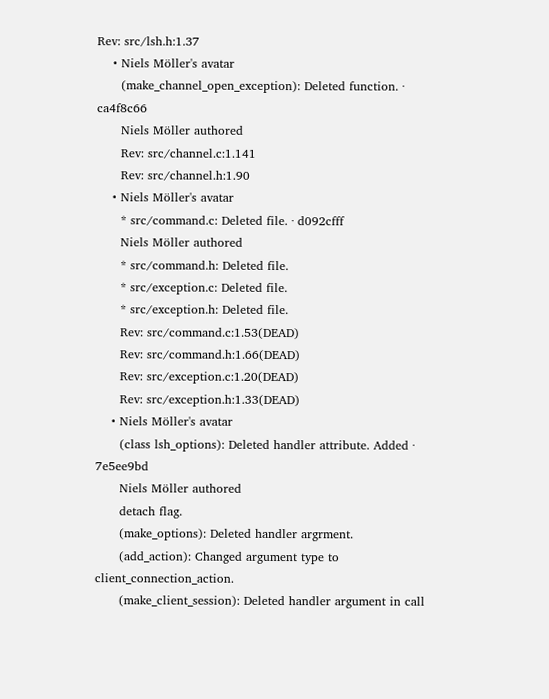Rev: src/lsh.h:1.37
    • Niels Möller's avatar
      (make_channel_open_exception): Deleted function. · ca4f8c66
      Niels Möller authored
      Rev: src/channel.c:1.141
      Rev: src/channel.h:1.90
    • Niels Möller's avatar
      * src/command.c: Deleted file. · d092cfff
      Niels Möller authored
      * src/command.h: Deleted file.
      * src/exception.c: Deleted file.
      * src/exception.h: Deleted file.
      Rev: src/command.c:1.53(DEAD)
      Rev: src/command.h:1.66(DEAD)
      Rev: src/exception.c:1.20(DEAD)
      Rev: src/exception.h:1.33(DEAD)
    • Niels Möller's avatar
      (class lsh_options): Deleted handler attribute. Added · 7e5ee9bd
      Niels Möller authored
      detach flag.
      (make_options): Deleted handler argrment.
      (add_action): Changed argument type to client_connection_action.
      (make_client_session): Deleted handler argument in call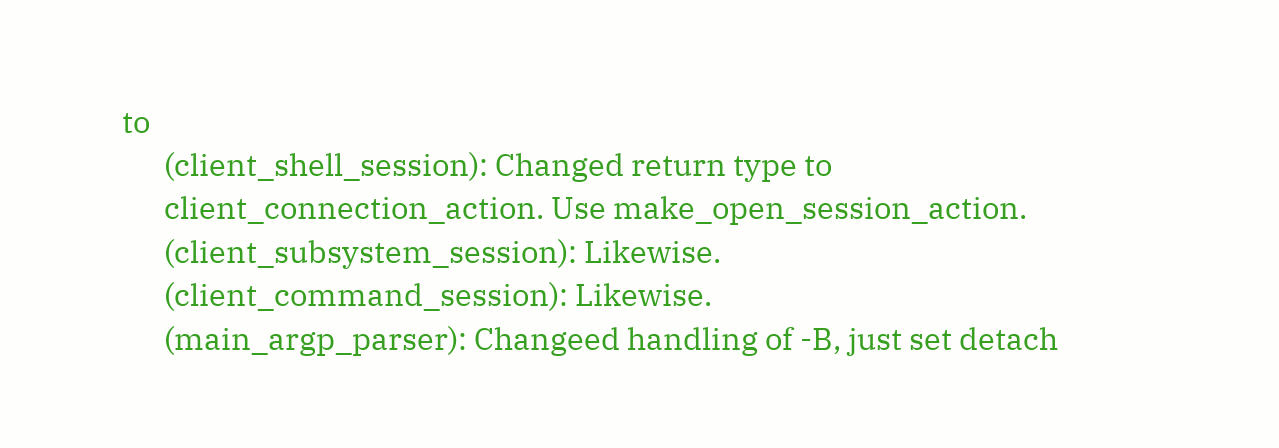to
      (client_shell_session): Changed return type to
      client_connection_action. Use make_open_session_action.
      (client_subsystem_session): Likewise.
      (client_command_session): Likewise.
      (main_argp_parser): Changeed handling of -B, just set detach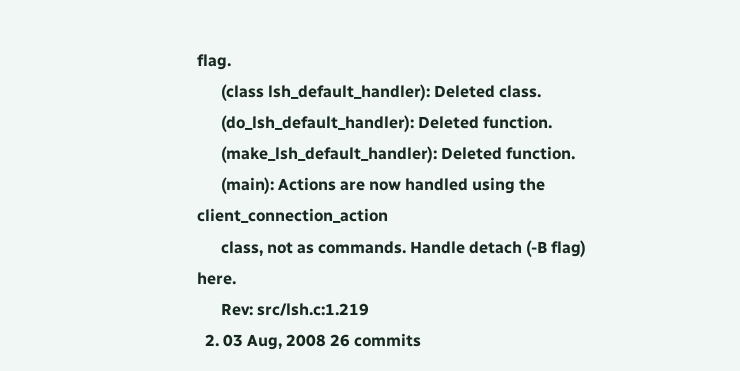flag.
      (class lsh_default_handler): Deleted class.
      (do_lsh_default_handler): Deleted function.
      (make_lsh_default_handler): Deleted function.
      (main): Actions are now handled using the client_connection_action
      class, not as commands. Handle detach (-B flag) here.
      Rev: src/lsh.c:1.219
  2. 03 Aug, 2008 26 commits